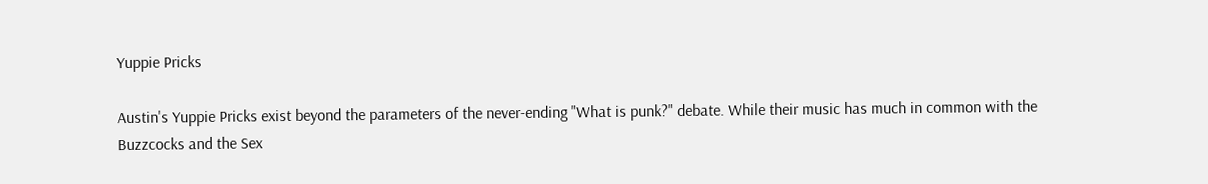Yuppie Pricks

Austin's Yuppie Pricks exist beyond the parameters of the never-ending "What is punk?" debate. While their music has much in common with the Buzzcocks and the Sex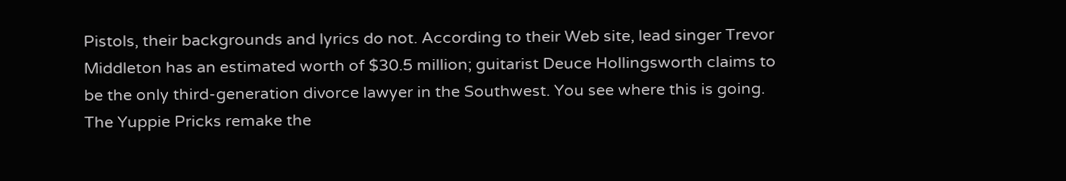Pistols, their backgrounds and lyrics do not. According to their Web site, lead singer Trevor Middleton has an estimated worth of $30.5 million; guitarist Deuce Hollingsworth claims to be the only third-generation divorce lawyer in the Southwest. You see where this is going. The Yuppie Pricks remake the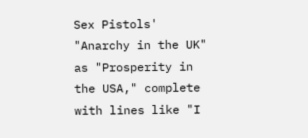Sex Pistols' "Anarchy in the UK" as "Prosperity in the USA," complete with lines like "I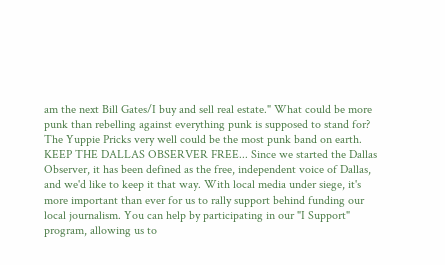am the next Bill Gates/I buy and sell real estate." What could be more punk than rebelling against everything punk is supposed to stand for? The Yuppie Pricks very well could be the most punk band on earth.
KEEP THE DALLAS OBSERVER FREE... Since we started the Dallas Observer, it has been defined as the free, independent voice of Dallas, and we'd like to keep it that way. With local media under siege, it's more important than ever for us to rally support behind funding our local journalism. You can help by participating in our "I Support" program, allowing us to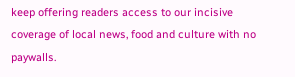keep offering readers access to our incisive coverage of local news, food and culture with no paywalls.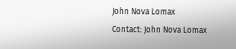John Nova Lomax
Contact: John Nova Lomax